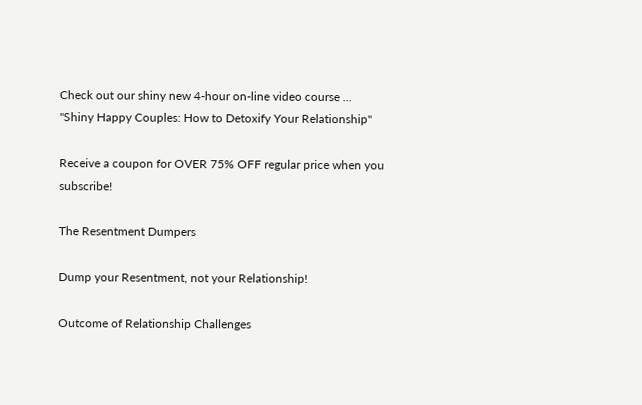Check out our shiny new 4-hour on-line video course ...
"Shiny Happy Couples: How to Detoxify Your Relationship"

Receive a coupon for OVER 75% OFF regular price when you subscribe!

The Resentment Dumpers

Dump your Resentment, not your Relationship!

Outcome of Relationship Challenges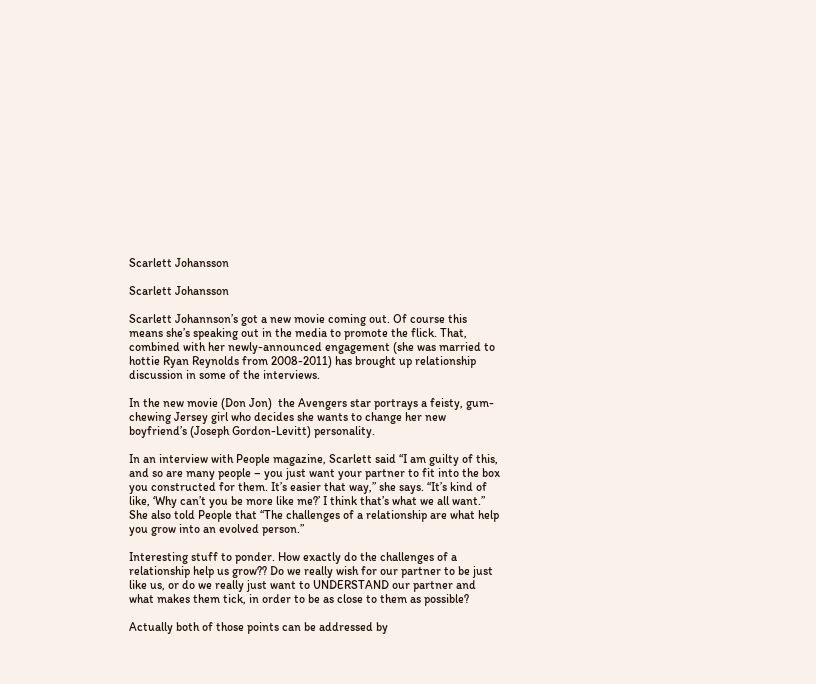Scarlett Johansson

Scarlett Johansson

Scarlett Johannson’s got a new movie coming out. Of course this means she’s speaking out in the media to promote the flick. That, combined with her newly-announced engagement (she was married to hottie Ryan Reynolds from 2008-2011) has brought up relationship discussion in some of the interviews.

In the new movie (Don Jon)  the Avengers star portrays a feisty, gum-chewing Jersey girl who decides she wants to change her new boyfriend’s (Joseph Gordon-Levitt) personality.

In an interview with People magazine, Scarlett said “I am guilty of this, and so are many people – you just want your partner to fit into the box you constructed for them. It’s easier that way,” she says. “It’s kind of like, ‘Why can’t you be more like me?’ I think that’s what we all want.”   She also told People that “The challenges of a relationship are what help you grow into an evolved person.”

Interesting stuff to ponder. How exactly do the challenges of a relationship help us grow?? Do we really wish for our partner to be just like us, or do we really just want to UNDERSTAND our partner and what makes them tick, in order to be as close to them as possible?

Actually both of those points can be addressed by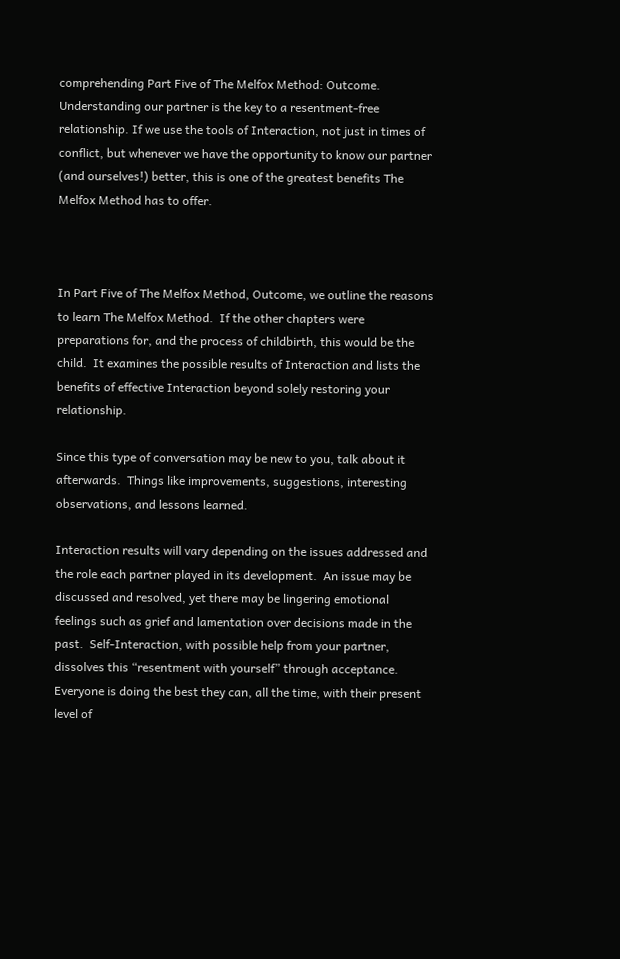comprehending Part Five of The Melfox Method: Outcome.  Understanding our partner is the key to a resentment-free relationship. If we use the tools of Interaction, not just in times of conflict, but whenever we have the opportunity to know our partner (and ourselves!) better, this is one of the greatest benefits The Melfox Method has to offer.



In Part Five of The Melfox Method, Outcome, we outline the reasons to learn The Melfox Method.  If the other chapters were preparations for, and the process of childbirth, this would be the child.  It examines the possible results of Interaction and lists the benefits of effective Interaction beyond solely restoring your relationship.

Since this type of conversation may be new to you, talk about it afterwards.  Things like improvements, suggestions, interesting observations, and lessons learned.

Interaction results will vary depending on the issues addressed and the role each partner played in its development.  An issue may be discussed and resolved, yet there may be lingering emotional feelings such as grief and lamentation over decisions made in the past.  Self-Interaction, with possible help from your partner, dissolves this “resentment with yourself” through acceptance.  Everyone is doing the best they can, all the time, with their present level of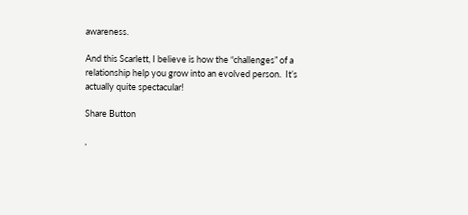awareness.

And this Scarlett, I believe is how the “challenges” of a relationship help you grow into an evolved person.  It’s actually quite spectacular!

Share Button

,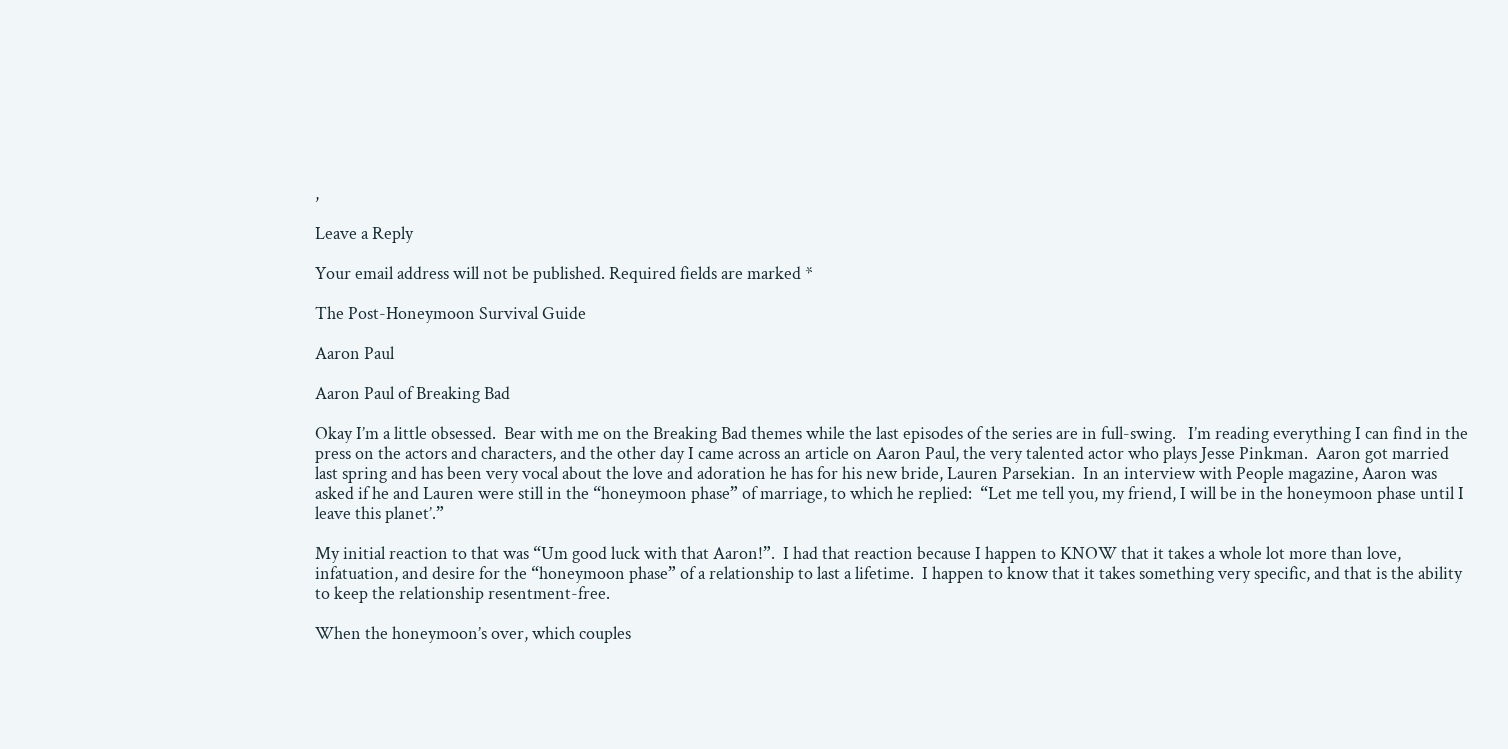,

Leave a Reply

Your email address will not be published. Required fields are marked *

The Post-Honeymoon Survival Guide

Aaron Paul

Aaron Paul of Breaking Bad

Okay I’m a little obsessed.  Bear with me on the Breaking Bad themes while the last episodes of the series are in full-swing.   I’m reading everything I can find in the press on the actors and characters, and the other day I came across an article on Aaron Paul, the very talented actor who plays Jesse Pinkman.  Aaron got married last spring and has been very vocal about the love and adoration he has for his new bride, Lauren Parsekian.  In an interview with People magazine, Aaron was asked if he and Lauren were still in the “honeymoon phase” of marriage, to which he replied:  “Let me tell you, my friend, I will be in the honeymoon phase until I leave this planet’.”

My initial reaction to that was “Um good luck with that Aaron!”.  I had that reaction because I happen to KNOW that it takes a whole lot more than love, infatuation, and desire for the “honeymoon phase” of a relationship to last a lifetime.  I happen to know that it takes something very specific, and that is the ability to keep the relationship resentment-free.

When the honeymoon’s over, which couples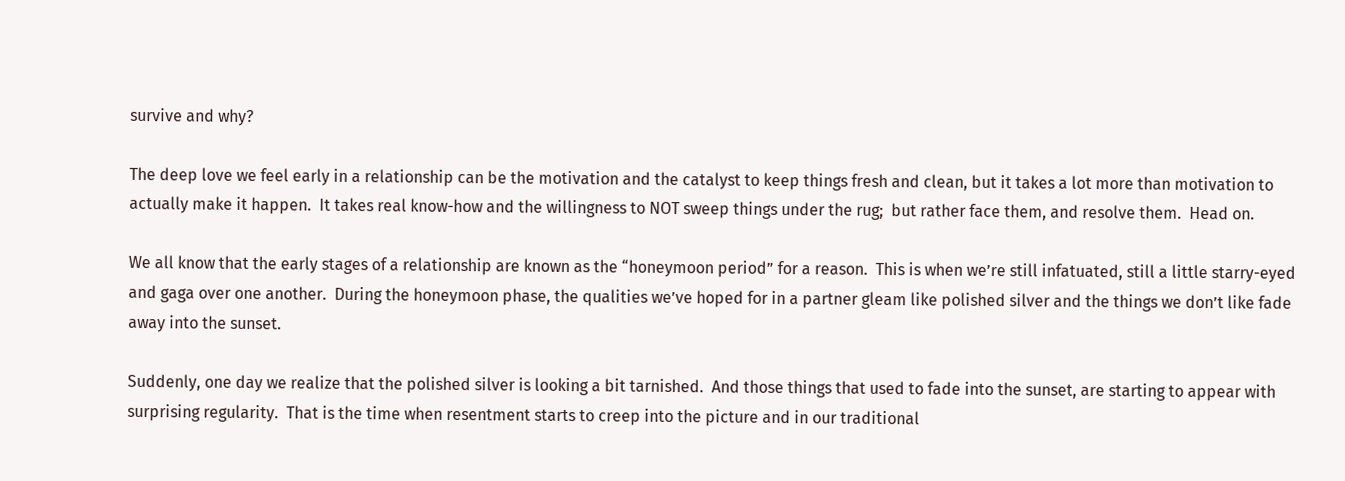survive and why?

The deep love we feel early in a relationship can be the motivation and the catalyst to keep things fresh and clean, but it takes a lot more than motivation to actually make it happen.  It takes real know-how and the willingness to NOT sweep things under the rug;  but rather face them, and resolve them.  Head on.

We all know that the early stages of a relationship are known as the “honeymoon period” for a reason.  This is when we’re still infatuated, still a little starry-eyed and gaga over one another.  During the honeymoon phase, the qualities we’ve hoped for in a partner gleam like polished silver and the things we don’t like fade away into the sunset.

Suddenly, one day we realize that the polished silver is looking a bit tarnished.  And those things that used to fade into the sunset, are starting to appear with surprising regularity.  That is the time when resentment starts to creep into the picture and in our traditional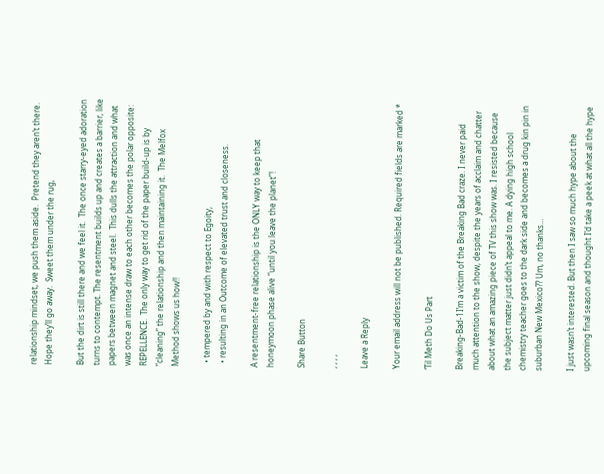relationship mindset, we push them aside.  Pretend they aren’t there.  Hope they’ll go away.  Sweet them under the rug,

But the dirt is still there and we feel it.  The once starry-eyed adoration turns to contempt. The resentment builds up and creates a barrier, like papers between magnet and steel.  This dulls the attraction and what was once an intense draw to each other becomes the polar opposite: REPELLENCE.  The only way to get rid of the paper build-up is by “cleaning” the relationship and then maintaining it.  The Melfox Method shows us how!!

  • tempered by and with respect to Egoity,
  • resulting in an Outcome of elevated trust and closeness.

A resentment-free relationship is the ONLY way to keep that honeymoon phase alive “until you leave the planet”!

Share Button

, , , ,

Leave a Reply

Your email address will not be published. Required fields are marked *

‘Til Meth Do Us Part

Breaking-Bad-1I’m a victim of the Breaking Bad craze. I never paid much attention to the show, despite the years of acclaim and chatter about what an amazing piece of TV this show was. I resisted because the subject matter just didn’t appeal to me. A dying high school chemistry teacher goes to the dark side and becomes a drug kin pin in suburban New Mexico?? Um, no thanks…

I just wasn’t interested. But then I saw so much hype about the upcoming final season and thought I’d take a peek at what all the hype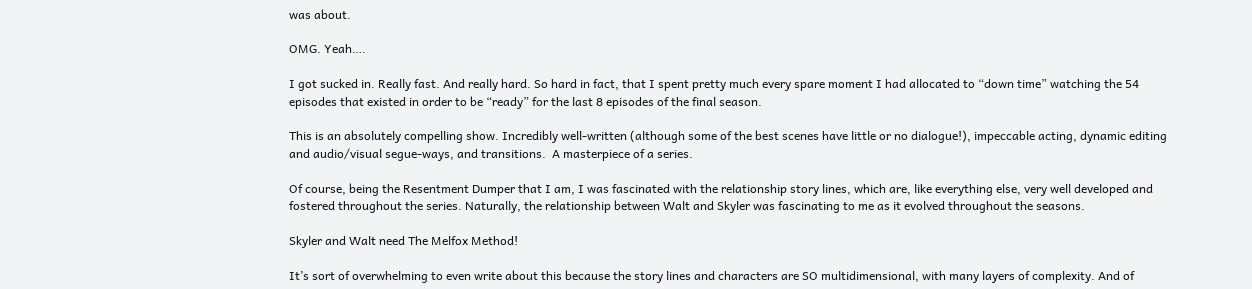was about.

OMG. Yeah….

I got sucked in. Really fast. And really hard. So hard in fact, that I spent pretty much every spare moment I had allocated to “down time” watching the 54 episodes that existed in order to be “ready” for the last 8 episodes of the final season.

This is an absolutely compelling show. Incredibly well-written (although some of the best scenes have little or no dialogue!), impeccable acting, dynamic editing and audio/visual segue-ways, and transitions.  A masterpiece of a series.

Of course, being the Resentment Dumper that I am, I was fascinated with the relationship story lines, which are, like everything else, very well developed and fostered throughout the series. Naturally, the relationship between Walt and Skyler was fascinating to me as it evolved throughout the seasons.

Skyler and Walt need The Melfox Method!

It’s sort of overwhelming to even write about this because the story lines and characters are SO multidimensional, with many layers of complexity. And of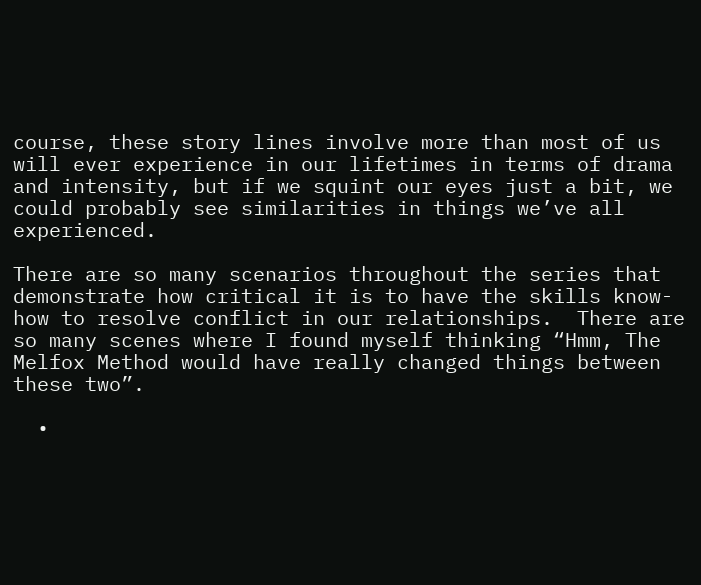course, these story lines involve more than most of us will ever experience in our lifetimes in terms of drama and intensity, but if we squint our eyes just a bit, we could probably see similarities in things we’ve all experienced.

There are so many scenarios throughout the series that demonstrate how critical it is to have the skills know-how to resolve conflict in our relationships.  There are so many scenes where I found myself thinking “Hmm, The Melfox Method would have really changed things between these two”.

  •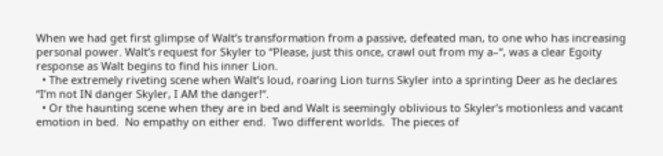When we had get first glimpse of Walt’s transformation from a passive, defeated man, to one who has increasing personal power. Walt’s request for Skyler to “Please, just this once, crawl out from my a–“, was a clear Egoity response as Walt begins to find his inner Lion.
  • The extremely riveting scene when Walt’s loud, roaring Lion turns Skyler into a sprinting Deer as he declares “I’m not IN danger Skyler, I AM the danger!“.
  • Or the haunting scene when they are in bed and Walt is seemingly oblivious to Skyler’s motionless and vacant emotion in bed.  No empathy on either end.  Two different worlds.  The pieces of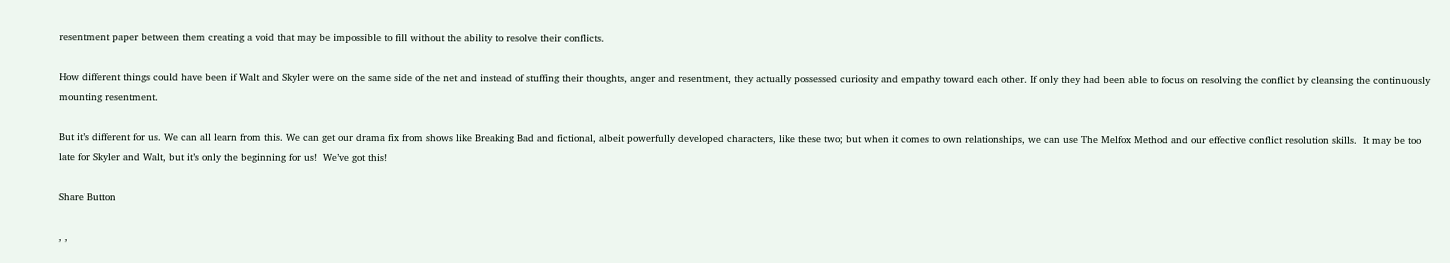resentment paper between them creating a void that may be impossible to fill without the ability to resolve their conflicts.

How different things could have been if Walt and Skyler were on the same side of the net and instead of stuffing their thoughts, anger and resentment, they actually possessed curiosity and empathy toward each other. If only they had been able to focus on resolving the conflict by cleansing the continuously mounting resentment.

But it’s different for us. We can all learn from this. We can get our drama fix from shows like Breaking Bad and fictional, albeit powerfully developed characters, like these two; but when it comes to own relationships, we can use The Melfox Method and our effective conflict resolution skills.  It may be too late for Skyler and Walt, but it’s only the beginning for us!  We’ve got this!

Share Button

, ,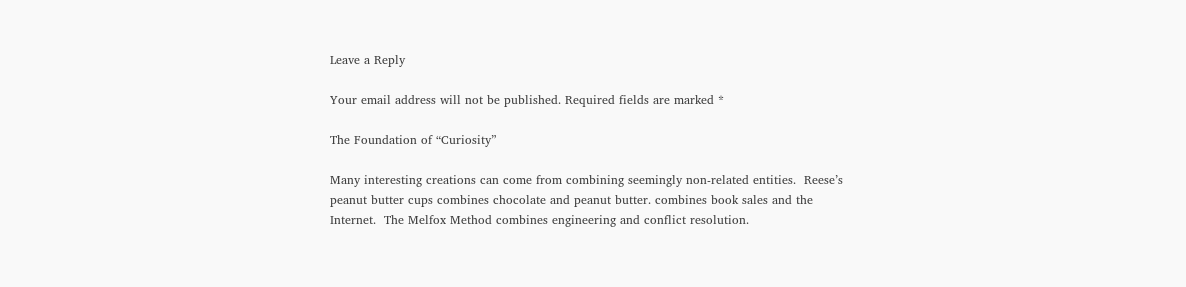Leave a Reply

Your email address will not be published. Required fields are marked *

The Foundation of “Curiosity”

Many interesting creations can come from combining seemingly non-related entities.  Reese’s peanut butter cups combines chocolate and peanut butter. combines book sales and the Internet.  The Melfox Method combines engineering and conflict resolution.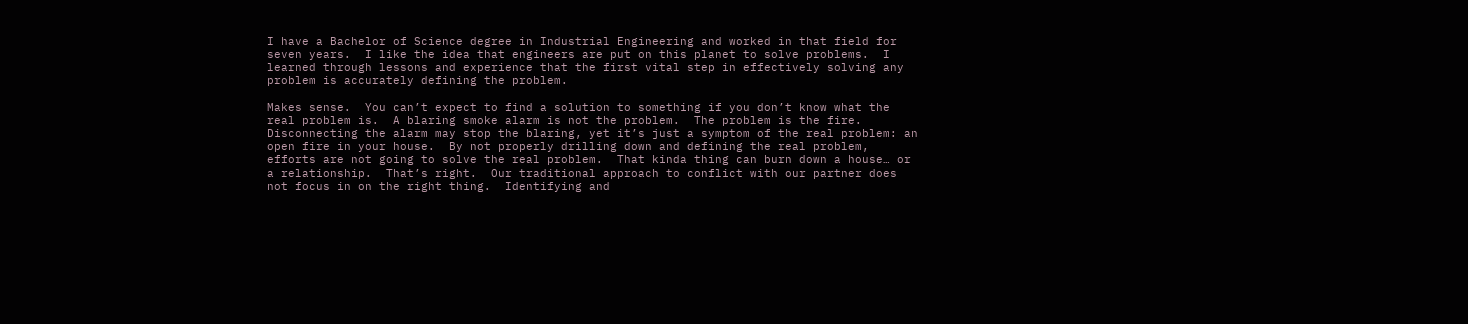I have a Bachelor of Science degree in Industrial Engineering and worked in that field for seven years.  I like the idea that engineers are put on this planet to solve problems.  I learned through lessons and experience that the first vital step in effectively solving any problem is accurately defining the problem.

Makes sense.  You can’t expect to find a solution to something if you don’t know what the real problem is.  A blaring smoke alarm is not the problem.  The problem is the fire.  Disconnecting the alarm may stop the blaring, yet it’s just a symptom of the real problem: an open fire in your house.  By not properly drilling down and defining the real problem, efforts are not going to solve the real problem.  That kinda thing can burn down a house… or a relationship.  That’s right.  Our traditional approach to conflict with our partner does not focus in on the right thing.  Identifying and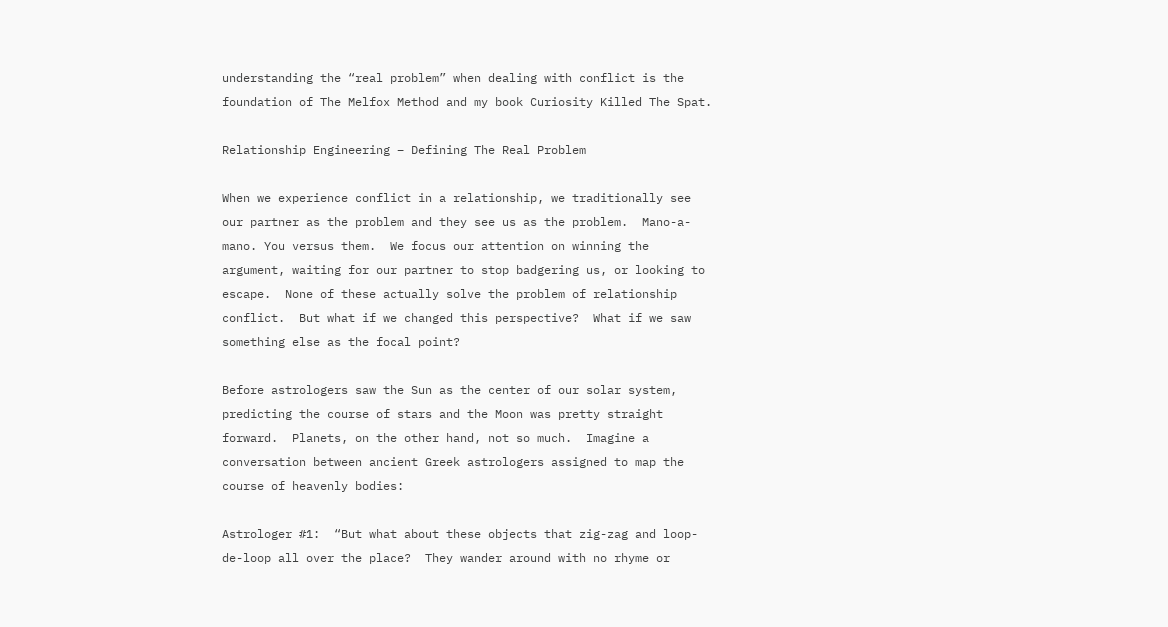understanding the “real problem” when dealing with conflict is the foundation of The Melfox Method and my book Curiosity Killed The Spat.

Relationship Engineering – Defining The Real Problem

When we experience conflict in a relationship, we traditionally see our partner as the problem and they see us as the problem.  Mano-a-mano. You versus them.  We focus our attention on winning the argument, waiting for our partner to stop badgering us, or looking to escape.  None of these actually solve the problem of relationship conflict.  But what if we changed this perspective?  What if we saw something else as the focal point?

Before astrologers saw the Sun as the center of our solar system, predicting the course of stars and the Moon was pretty straight forward.  Planets, on the other hand, not so much.  Imagine a conversation between ancient Greek astrologers assigned to map the course of heavenly bodies:

Astrologer #1:  “But what about these objects that zig-zag and loop-de-loop all over the place?  They wander around with no rhyme or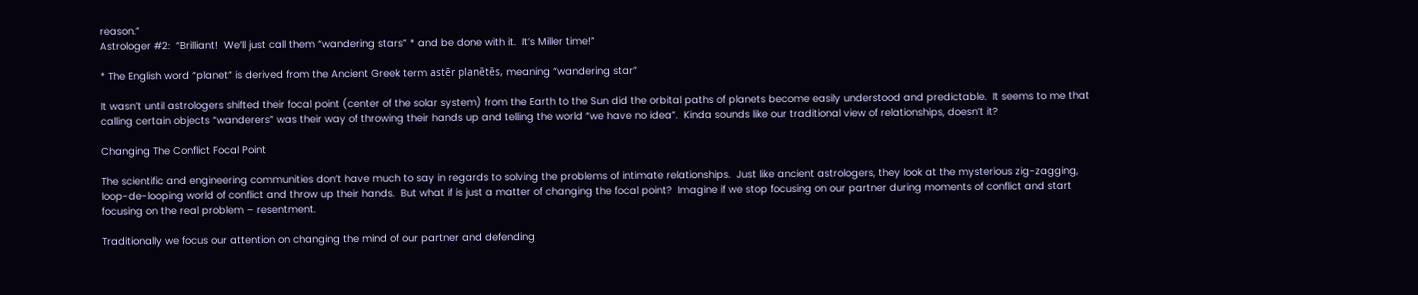reason.”
Astrologer #2:  “Brilliant!  We’ll just call them “wandering stars” * and be done with it.  It’s Miller time!”

* The English word “planet” is derived from the Ancient Greek term astēr planētēs, meaning “wandering star”

It wasn’t until astrologers shifted their focal point (center of the solar system) from the Earth to the Sun did the orbital paths of planets become easily understood and predictable.  It seems to me that calling certain objects “wanderers” was their way of throwing their hands up and telling the world “we have no idea”.  Kinda sounds like our traditional view of relationships, doesn’t it?

Changing The Conflict Focal Point

The scientific and engineering communities don’t have much to say in regards to solving the problems of intimate relationships.  Just like ancient astrologers, they look at the mysterious zig-zagging, loop-de-looping world of conflict and throw up their hands.  But what if is just a matter of changing the focal point?  Imagine if we stop focusing on our partner during moments of conflict and start focusing on the real problem – resentment.

Traditionally we focus our attention on changing the mind of our partner and defending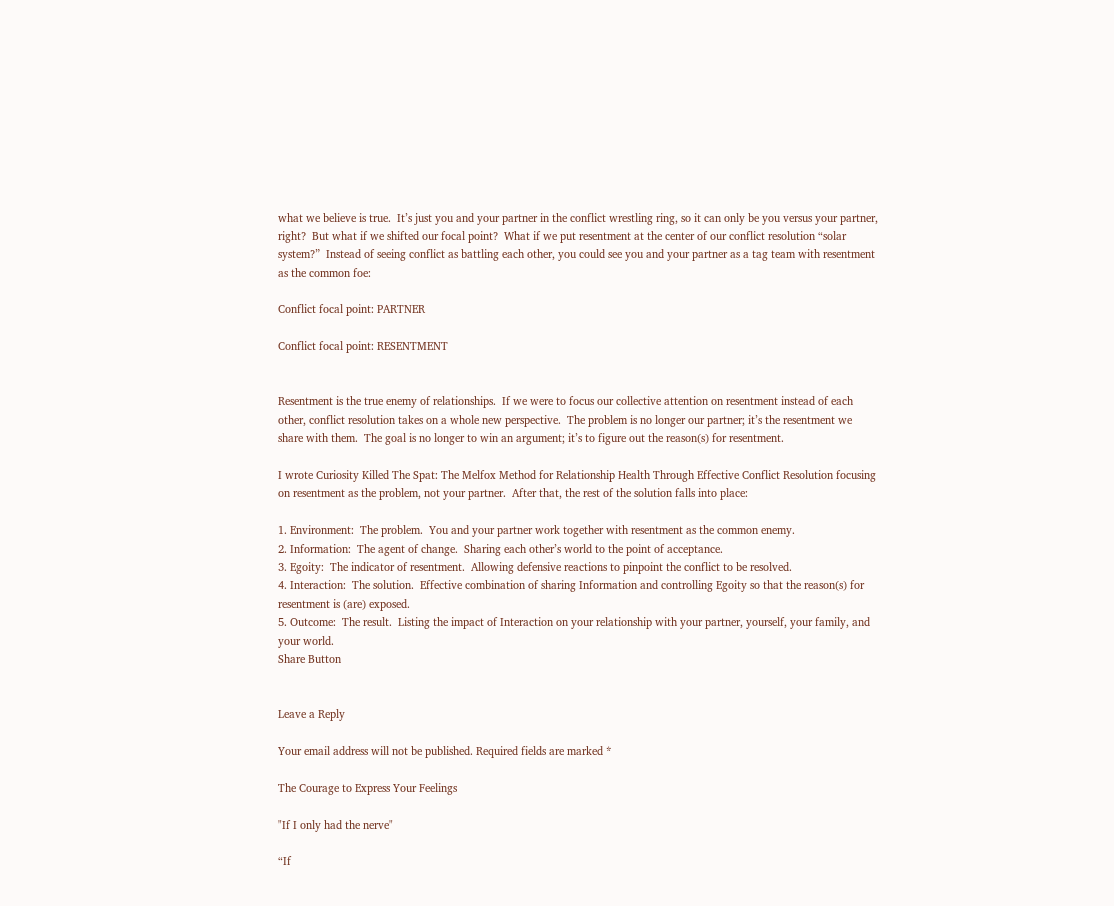what we believe is true.  It’s just you and your partner in the conflict wrestling ring, so it can only be you versus your partner, right?  But what if we shifted our focal point?  What if we put resentment at the center of our conflict resolution “solar system?”  Instead of seeing conflict as battling each other, you could see you and your partner as a tag team with resentment as the common foe:

Conflict focal point: PARTNER

Conflict focal point: RESENTMENT


Resentment is the true enemy of relationships.  If we were to focus our collective attention on resentment instead of each other, conflict resolution takes on a whole new perspective.  The problem is no longer our partner; it’s the resentment we share with them.  The goal is no longer to win an argument; it’s to figure out the reason(s) for resentment.

I wrote Curiosity Killed The Spat: The Melfox Method for Relationship Health Through Effective Conflict Resolution focusing on resentment as the problem, not your partner.  After that, the rest of the solution falls into place:

1. Environment:  The problem.  You and your partner work together with resentment as the common enemy.
2. Information:  The agent of change.  Sharing each other’s world to the point of acceptance.
3. Egoity:  The indicator of resentment.  Allowing defensive reactions to pinpoint the conflict to be resolved.
4. Interaction:  The solution.  Effective combination of sharing Information and controlling Egoity so that the reason(s) for resentment is (are) exposed.
5. Outcome:  The result.  Listing the impact of Interaction on your relationship with your partner, yourself, your family, and your world.
Share Button


Leave a Reply

Your email address will not be published. Required fields are marked *

The Courage to Express Your Feelings

"If I only had the nerve"

“If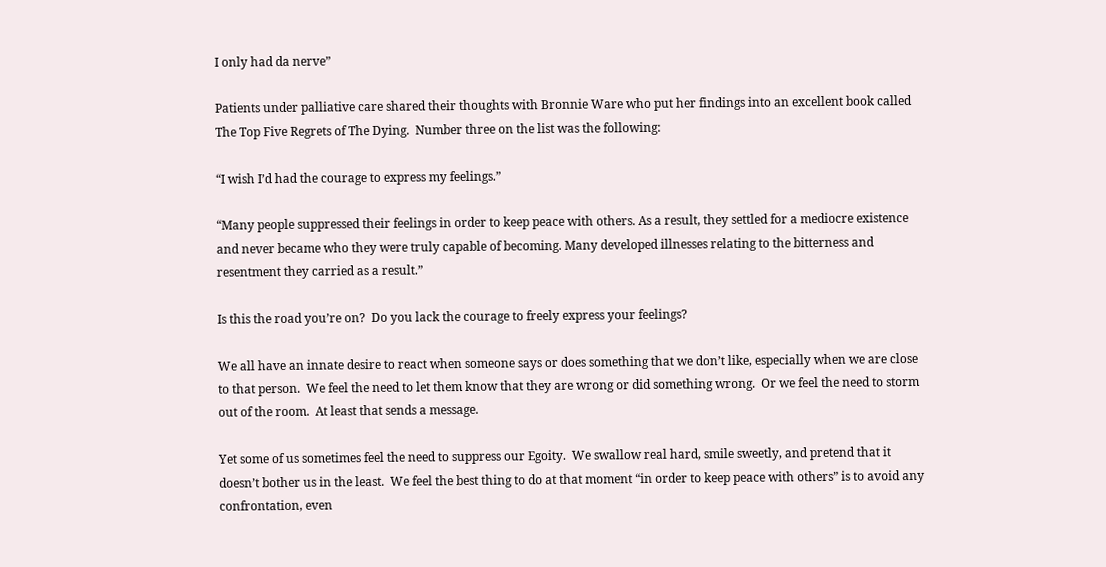I only had da nerve”

Patients under palliative care shared their thoughts with Bronnie Ware who put her findings into an excellent book called The Top Five Regrets of The Dying.  Number three on the list was the following:

“I wish I’d had the courage to express my feelings.”

“Many people suppressed their feelings in order to keep peace with others. As a result, they settled for a mediocre existence and never became who they were truly capable of becoming. Many developed illnesses relating to the bitterness and resentment they carried as a result.”

Is this the road you’re on?  Do you lack the courage to freely express your feelings?

We all have an innate desire to react when someone says or does something that we don’t like, especially when we are close to that person.  We feel the need to let them know that they are wrong or did something wrong.  Or we feel the need to storm out of the room.  At least that sends a message.

Yet some of us sometimes feel the need to suppress our Egoity.  We swallow real hard, smile sweetly, and pretend that it doesn’t bother us in the least.  We feel the best thing to do at that moment “in order to keep peace with others” is to avoid any confrontation, even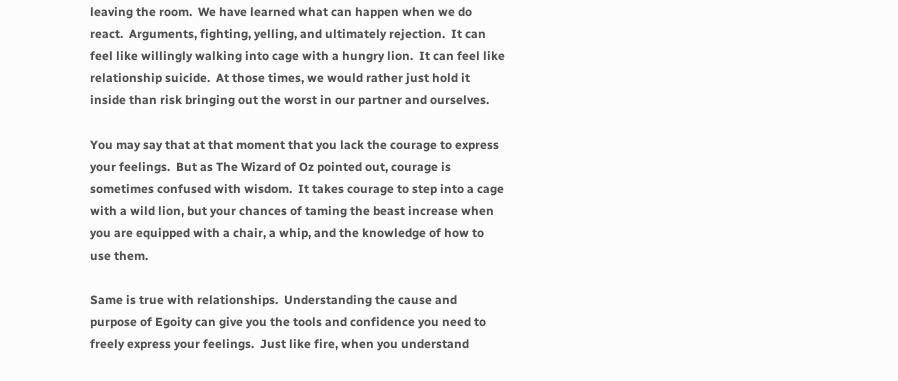leaving the room.  We have learned what can happen when we do react.  Arguments, fighting, yelling, and ultimately rejection.  It can feel like willingly walking into cage with a hungry lion.  It can feel like relationship suicide.  At those times, we would rather just hold it inside than risk bringing out the worst in our partner and ourselves.

You may say that at that moment that you lack the courage to express your feelings.  But as The Wizard of Oz pointed out, courage is sometimes confused with wisdom.  It takes courage to step into a cage with a wild lion, but your chances of taming the beast increase when you are equipped with a chair, a whip, and the knowledge of how to use them.

Same is true with relationships.  Understanding the cause and purpose of Egoity can give you the tools and confidence you need to freely express your feelings.  Just like fire, when you understand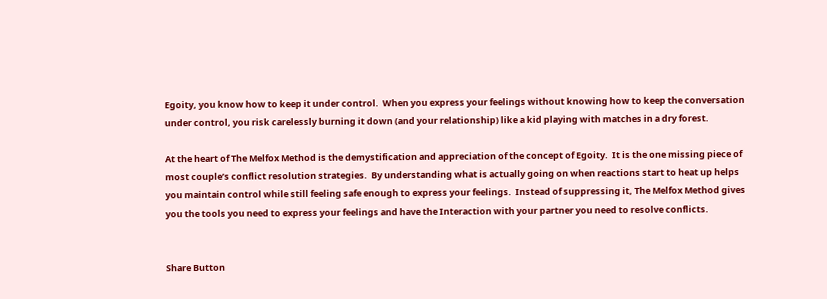Egoity, you know how to keep it under control.  When you express your feelings without knowing how to keep the conversation under control, you risk carelessly burning it down (and your relationship) like a kid playing with matches in a dry forest.

At the heart of The Melfox Method is the demystification and appreciation of the concept of Egoity.  It is the one missing piece of most couple’s conflict resolution strategies.  By understanding what is actually going on when reactions start to heat up helps you maintain control while still feeling safe enough to express your feelings.  Instead of suppressing it, The Melfox Method gives you the tools you need to express your feelings and have the Interaction with your partner you need to resolve conflicts.


Share Button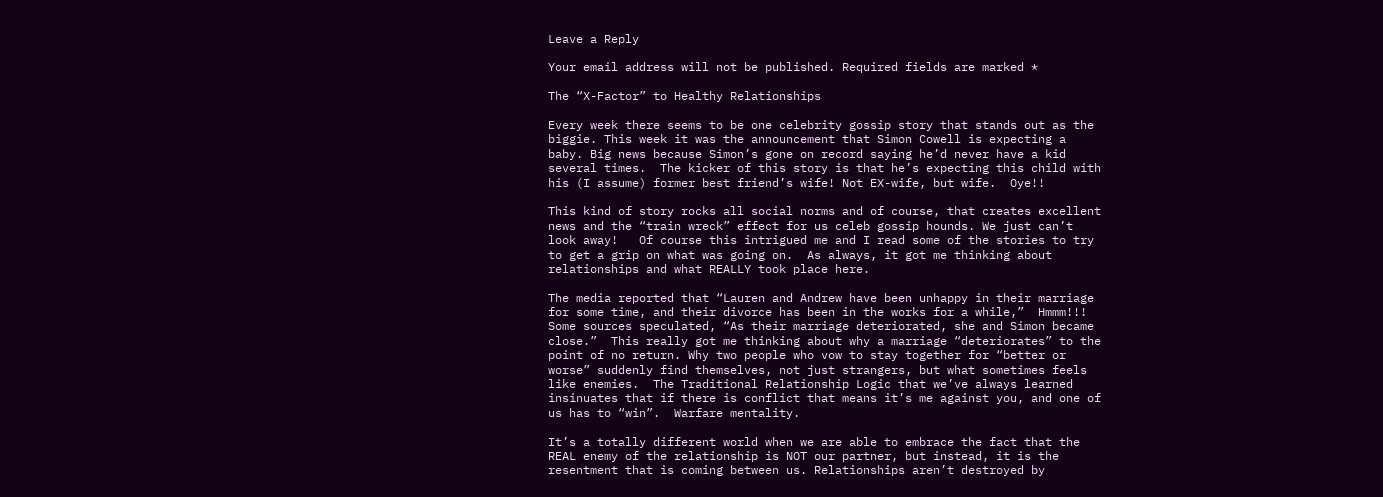Leave a Reply

Your email address will not be published. Required fields are marked *

The “X-Factor” to Healthy Relationships

Every week there seems to be one celebrity gossip story that stands out as the biggie. This week it was the announcement that Simon Cowell is expecting a baby. Big news because Simon’s gone on record saying he’d never have a kid several times.  The kicker of this story is that he’s expecting this child with his (I assume) former best friend’s wife! Not EX-wife, but wife.  Oye!!

This kind of story rocks all social norms and of course, that creates excellent news and the “train wreck” effect for us celeb gossip hounds. We just can’t look away!   Of course this intrigued me and I read some of the stories to try to get a grip on what was going on.  As always, it got me thinking about relationships and what REALLY took place here.

The media reported that “Lauren and Andrew have been unhappy in their marriage for some time, and their divorce has been in the works for a while,”  Hmmm!!!  Some sources speculated, “As their marriage deteriorated, she and Simon became close.”  This really got me thinking about why a marriage “deteriorates” to the point of no return. Why two people who vow to stay together for “better or worse” suddenly find themselves, not just strangers, but what sometimes feels like enemies.  The Traditional Relationship Logic that we’ve always learned insinuates that if there is conflict that means it’s me against you, and one of us has to “win”.  Warfare mentality.

It’s a totally different world when we are able to embrace the fact that the REAL enemy of the relationship is NOT our partner, but instead, it is the resentment that is coming between us. Relationships aren’t destroyed by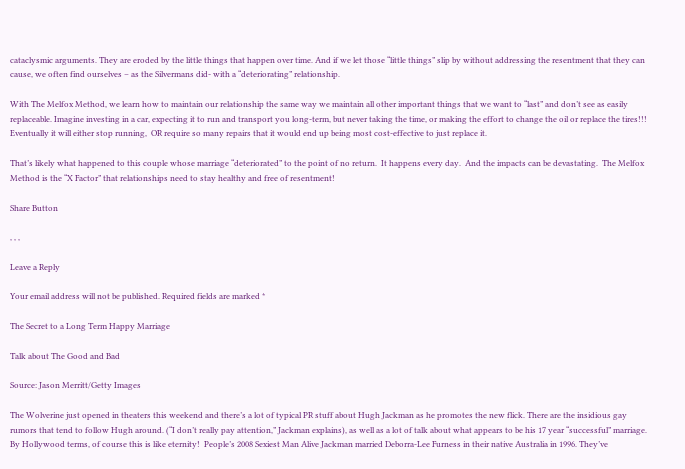cataclysmic arguments. They are eroded by the little things that happen over time. And if we let those “little things” slip by without addressing the resentment that they can cause, we often find ourselves – as the Silvermans did- with a “deteriorating” relationship.

With The Melfox Method, we learn how to maintain our relationship the same way we maintain all other important things that we want to “last” and don’t see as easily replaceable. Imagine investing in a car, expecting it to run and transport you long-term, but never taking the time, or making the effort to change the oil or replace the tires!!! Eventually it will either stop running,  OR require so many repairs that it would end up being most cost-effective to just replace it.

That’s likely what happened to this couple whose marriage “deteriorated” to the point of no return.  It happens every day.  And the impacts can be devastating.  The Melfox Method is the “X Factor” that relationships need to stay healthy and free of resentment!

Share Button

, , ,

Leave a Reply

Your email address will not be published. Required fields are marked *

The Secret to a Long Term Happy Marriage

Talk about The Good and Bad

Source: Jason Merritt/Getty Images

The Wolverine just opened in theaters this weekend and there’s a lot of typical PR stuff about Hugh Jackman as he promotes the new flick. There are the insidious gay rumors that tend to follow Hugh around. (“I don’t really pay attention,” Jackman explains), as well as a lot of talk about what appears to be his 17 year “successful” marriage. By Hollywood terms, of course this is like eternity!  People’s 2008 Sexiest Man Alive Jackman married Deborra-Lee Furness in their native Australia in 1996. They’ve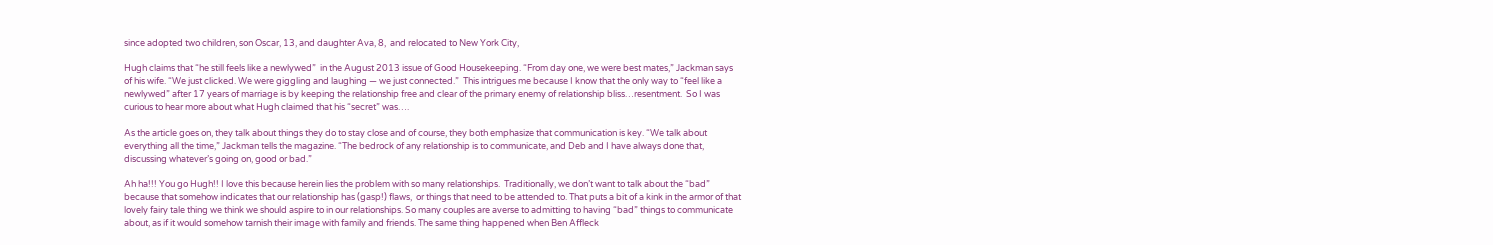since adopted two children, son Oscar, 13, and daughter Ava, 8,  and relocated to New York City,

Hugh claims that “he still feels like a newlywed”  in the August 2013 issue of Good Housekeeping. “From day one, we were best mates,” Jackman says of his wife. “We just clicked. We were giggling and laughing — we just connected.”  This intrigues me because I know that the only way to “feel like a newlywed” after 17 years of marriage is by keeping the relationship free and clear of the primary enemy of relationship bliss…resentment.  So I was curious to hear more about what Hugh claimed that his “secret” was….

As the article goes on, they talk about things they do to stay close and of course, they both emphasize that communication is key. “We talk about everything all the time,” Jackman tells the magazine. “The bedrock of any relationship is to communicate, and Deb and I have always done that, discussing whatever’s going on, good or bad.”

Ah ha!!! You go Hugh!! I love this because herein lies the problem with so many relationships.  Traditionally, we don’t want to talk about the “bad” because that somehow indicates that our relationship has (gasp!) flaws,  or things that need to be attended to. That puts a bit of a kink in the armor of that lovely fairy tale thing we think we should aspire to in our relationships. So many couples are averse to admitting to having “bad” things to communicate about, as if it would somehow tarnish their image with family and friends. The same thing happened when Ben Affleck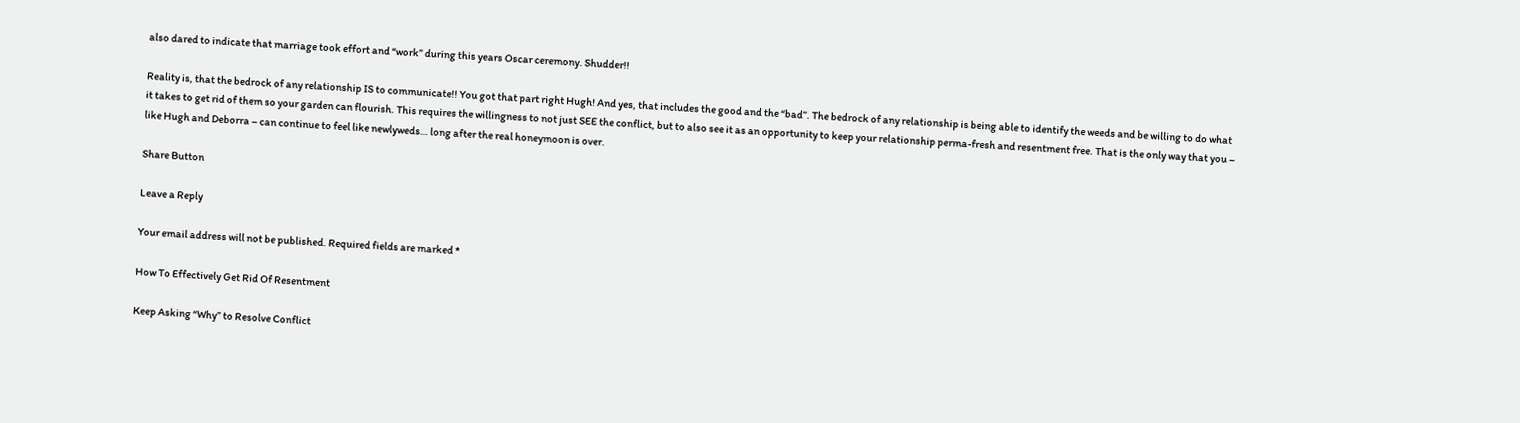also dared to indicate that marriage took effort and “work” during this years Oscar ceremony. Shudder!!

Reality is, that the bedrock of any relationship IS to communicate!! You got that part right Hugh! And yes, that includes the good and the “bad”. The bedrock of any relationship is being able to identify the weeds and be willing to do what it takes to get rid of them so your garden can flourish. This requires the willingness to not just SEE the conflict, but to also see it as an opportunity to keep your relationship perma-fresh and resentment free. That is the only way that you – like Hugh and Deborra – can continue to feel like newlyweds… long after the real honeymoon is over.

Share Button

Leave a Reply

Your email address will not be published. Required fields are marked *

How To Effectively Get Rid Of Resentment

Keep Asking “Why” to Resolve Conflict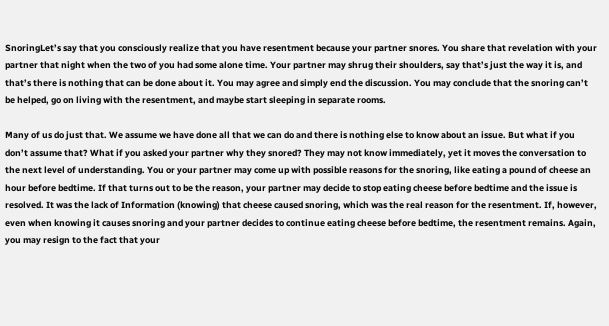SnoringLet’s say that you consciously realize that you have resentment because your partner snores. You share that revelation with your partner that night when the two of you had some alone time. Your partner may shrug their shoulders, say that’s just the way it is, and that’s there is nothing that can be done about it. You may agree and simply end the discussion. You may conclude that the snoring can’t be helped, go on living with the resentment, and maybe start sleeping in separate rooms.

Many of us do just that. We assume we have done all that we can do and there is nothing else to know about an issue. But what if you don’t assume that? What if you asked your partner why they snored? They may not know immediately, yet it moves the conversation to the next level of understanding. You or your partner may come up with possible reasons for the snoring, like eating a pound of cheese an hour before bedtime. If that turns out to be the reason, your partner may decide to stop eating cheese before bedtime and the issue is resolved. It was the lack of Information (knowing) that cheese caused snoring, which was the real reason for the resentment. If, however, even when knowing it causes snoring and your partner decides to continue eating cheese before bedtime, the resentment remains. Again, you may resign to the fact that your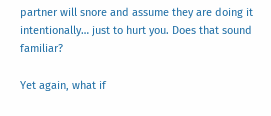partner will snore and assume they are doing it intentionally… just to hurt you. Does that sound familiar?

Yet again, what if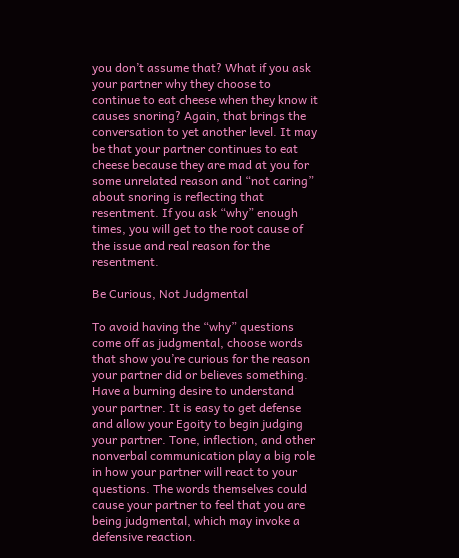you don’t assume that? What if you ask your partner why they choose to continue to eat cheese when they know it causes snoring? Again, that brings the conversation to yet another level. It may be that your partner continues to eat cheese because they are mad at you for some unrelated reason and “not caring” about snoring is reflecting that resentment. If you ask “why” enough times, you will get to the root cause of the issue and real reason for the resentment.

Be Curious, Not Judgmental

To avoid having the “why” questions come off as judgmental, choose words that show you’re curious for the reason your partner did or believes something. Have a burning desire to understand your partner. It is easy to get defense and allow your Egoity to begin judging your partner. Tone, inflection, and other nonverbal communication play a big role in how your partner will react to your questions. The words themselves could cause your partner to feel that you are being judgmental, which may invoke a defensive reaction.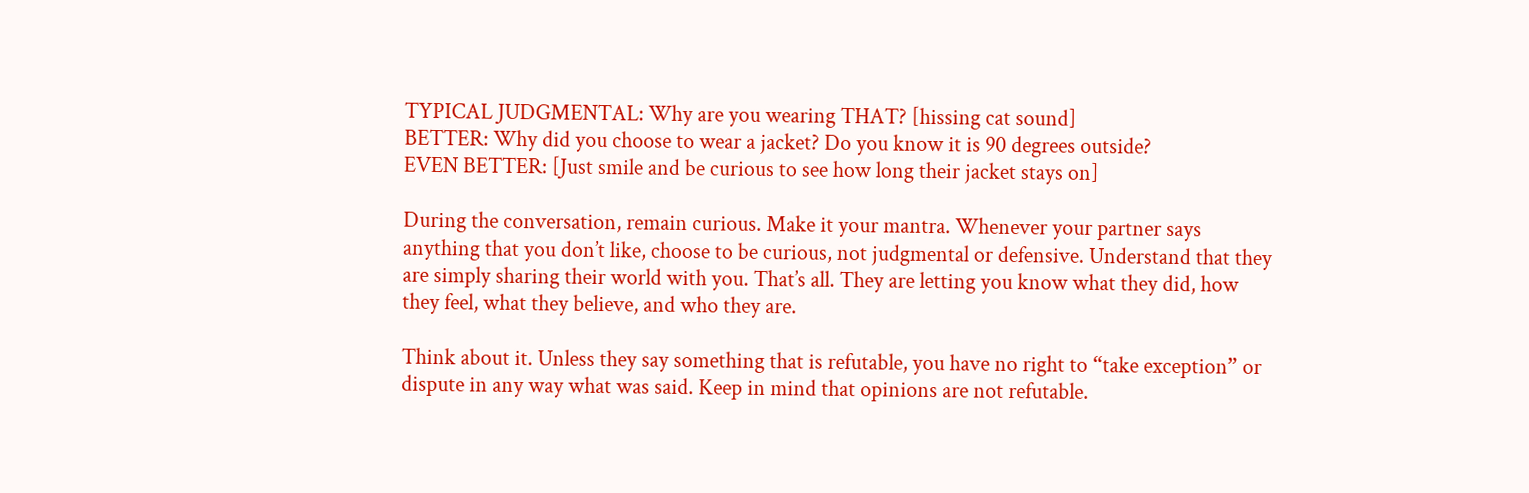TYPICAL JUDGMENTAL: Why are you wearing THAT? [hissing cat sound]
BETTER: Why did you choose to wear a jacket? Do you know it is 90 degrees outside?
EVEN BETTER: [Just smile and be curious to see how long their jacket stays on]

During the conversation, remain curious. Make it your mantra. Whenever your partner says anything that you don’t like, choose to be curious, not judgmental or defensive. Understand that they are simply sharing their world with you. That’s all. They are letting you know what they did, how they feel, what they believe, and who they are.

Think about it. Unless they say something that is refutable, you have no right to “take exception” or dispute in any way what was said. Keep in mind that opinions are not refutable.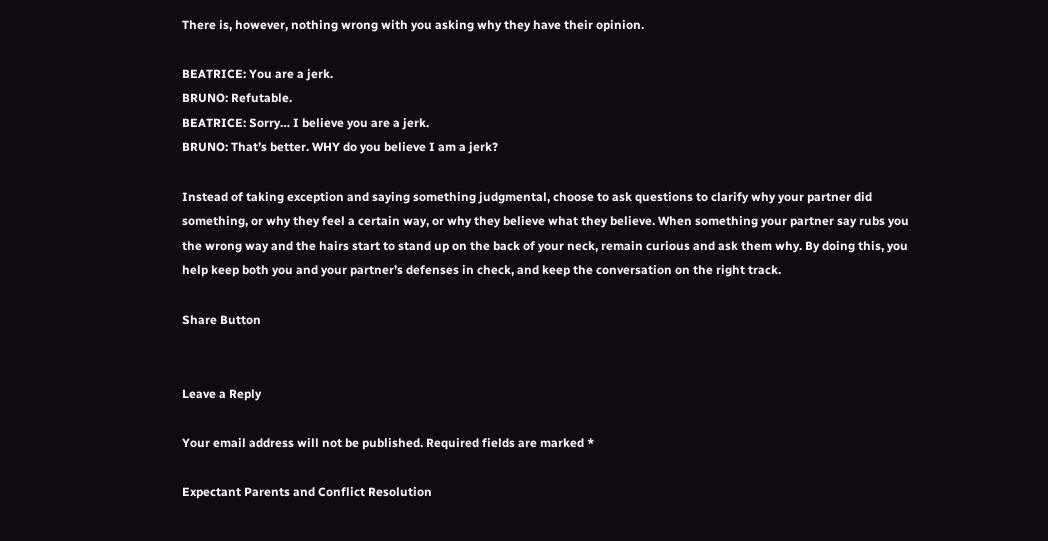There is, however, nothing wrong with you asking why they have their opinion.

BEATRICE: You are a jerk.
BRUNO: Refutable.
BEATRICE: Sorry… I believe you are a jerk.
BRUNO: That’s better. WHY do you believe I am a jerk?

Instead of taking exception and saying something judgmental, choose to ask questions to clarify why your partner did something, or why they feel a certain way, or why they believe what they believe. When something your partner say rubs you the wrong way and the hairs start to stand up on the back of your neck, remain curious and ask them why. By doing this, you help keep both you and your partner’s defenses in check, and keep the conversation on the right track.

Share Button


Leave a Reply

Your email address will not be published. Required fields are marked *

Expectant Parents and Conflict Resolution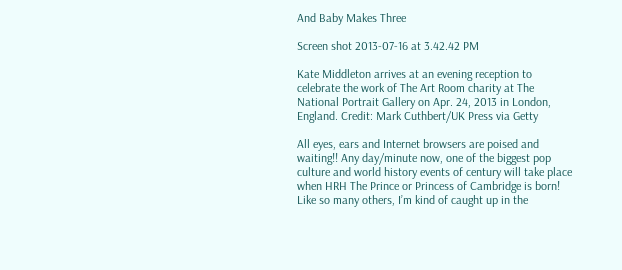And Baby Makes Three

Screen shot 2013-07-16 at 3.42.42 PM

Kate Middleton arrives at an evening reception to celebrate the work of The Art Room charity at The National Portrait Gallery on Apr. 24, 2013 in London, England. Credit: Mark Cuthbert/UK Press via Getty

All eyes, ears and Internet browsers are poised and waiting!! Any day/minute now, one of the biggest pop culture and world history events of century will take place when HRH The Prince or Princess of Cambridge is born! Like so many others, I’m kind of caught up in the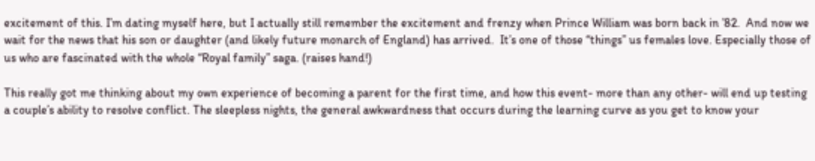excitement of this. I’m dating myself here, but I actually still remember the excitement and frenzy when Prince William was born back in ’82.  And now we wait for the news that his son or daughter (and likely future monarch of England) has arrived.  It’s one of those “things” us females love. Especially those of us who are fascinated with the whole “Royal family” saga. (raises hand!)

This really got me thinking about my own experience of becoming a parent for the first time, and how this event- more than any other- will end up testing a couple’s ability to resolve conflict. The sleepless nights, the general awkwardness that occurs during the learning curve as you get to know your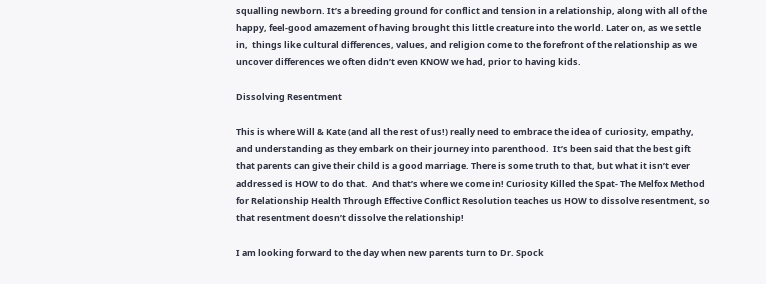squalling newborn. It’s a breeding ground for conflict and tension in a relationship, along with all of the happy, feel-good amazement of having brought this little creature into the world. Later on, as we settle in,  things like cultural differences, values, and religion come to the forefront of the relationship as we uncover differences we often didn’t even KNOW we had, prior to having kids.

Dissolving Resentment

This is where Will & Kate (and all the rest of us!) really need to embrace the idea of  curiosity, empathy, and understanding as they embark on their journey into parenthood.  It’s been said that the best gift that parents can give their child is a good marriage. There is some truth to that, but what it isn’t ever addressed is HOW to do that.  And that’s where we come in! Curiosity Killed the Spat- The Melfox Method for Relationship Health Through Effective Conflict Resolution teaches us HOW to dissolve resentment, so that resentment doesn’t dissolve the relationship!

I am looking forward to the day when new parents turn to Dr. Spock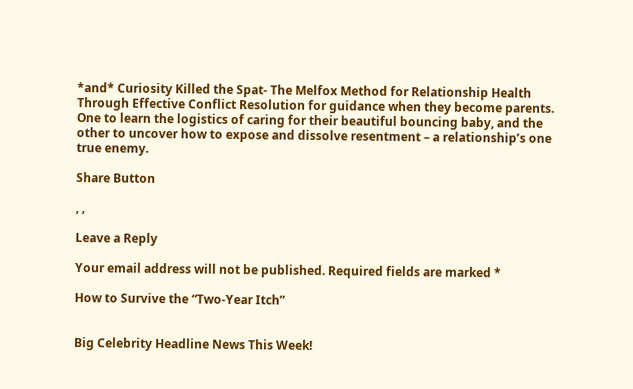*and* Curiosity Killed the Spat- The Melfox Method for Relationship Health Through Effective Conflict Resolution for guidance when they become parents. One to learn the logistics of caring for their beautiful bouncing baby, and the other to uncover how to expose and dissolve resentment – a relationship’s one true enemy.

Share Button

, ,

Leave a Reply

Your email address will not be published. Required fields are marked *

How to Survive the “Two-Year Itch”


Big Celebrity Headline News This Week!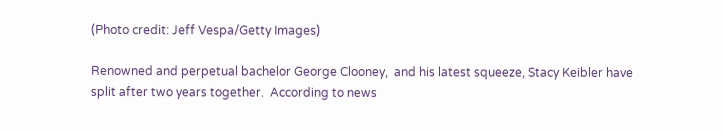(Photo credit: Jeff Vespa/Getty Images)

Renowned and perpetual bachelor George Clooney,  and his latest squeeze, Stacy Keibler have split after two years together.  According to news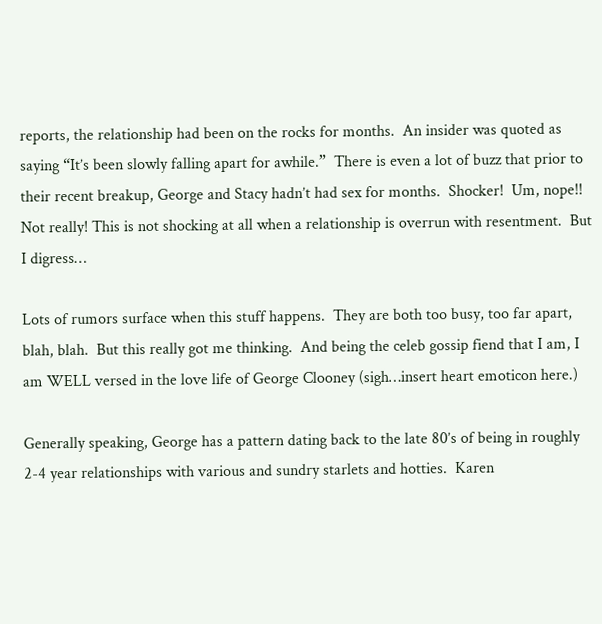reports, the relationship had been on the rocks for months.  An insider was quoted as saying “It’s been slowly falling apart for awhile.”  There is even a lot of buzz that prior to their recent breakup, George and Stacy hadn’t had sex for months.  Shocker!  Um, nope!! Not really! This is not shocking at all when a relationship is overrun with resentment.  But I digress…

Lots of rumors surface when this stuff happens.  They are both too busy, too far apart, blah, blah.  But this really got me thinking.  And being the celeb gossip fiend that I am, I am WELL versed in the love life of George Clooney (sigh…insert heart emoticon here.)

Generally speaking, George has a pattern dating back to the late 80’s of being in roughly 2-4 year relationships with various and sundry starlets and hotties.  Karen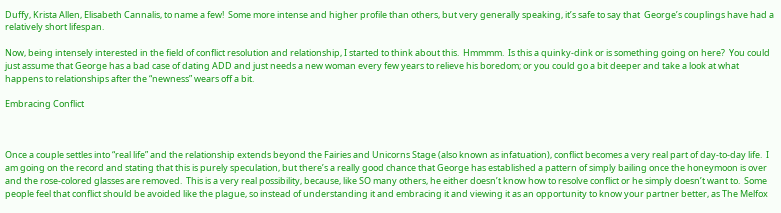Duffy, Krista Allen, Elisabeth Cannalis, to name a few!  Some more intense and higher profile than others, but very generally speaking, it’s safe to say that  George’s couplings have had a relatively short lifespan.

Now, being intensely interested in the field of conflict resolution and relationship, I started to think about this.  Hmmmm.  Is this a quinky-dink or is something going on here?  You could just assume that George has a bad case of dating ADD and just needs a new woman every few years to relieve his boredom; or you could go a bit deeper and take a look at what happens to relationships after the “newness” wears off a bit.

Embracing Conflict



Once a couple settles into “real life” and the relationship extends beyond the Fairies and Unicorns Stage (also known as infatuation), conflict becomes a very real part of day-to-day life.  I am going on the record and stating that this is purely speculation, but there’s a really good chance that George has established a pattern of simply bailing once the honeymoon is over and the rose-colored glasses are removed.  This is a very real possibility, because, like SO many others, he either doesn’t know how to resolve conflict or he simply doesn’t want to.  Some people feel that conflict should be avoided like the plague, so instead of understanding it and embracing it and viewing it as an opportunity to know your partner better, as The Melfox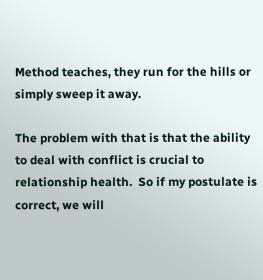Method teaches, they run for the hills or simply sweep it away.

The problem with that is that the ability to deal with conflict is crucial to relationship health.  So if my postulate is correct, we will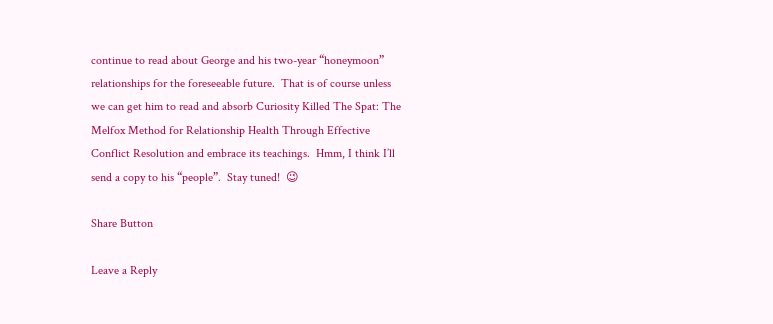continue to read about George and his two-year “honeymoon” relationships for the foreseeable future.  That is of course unless we can get him to read and absorb Curiosity Killed The Spat: The Melfox Method for Relationship Health Through Effective Conflict Resolution and embrace its teachings.  Hmm, I think I’ll send a copy to his “people”.  Stay tuned!  😉

Share Button

Leave a Reply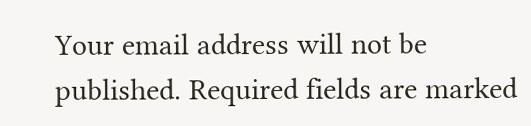Your email address will not be published. Required fields are marked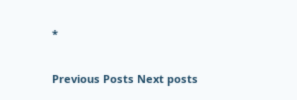*

Previous Posts Next posts